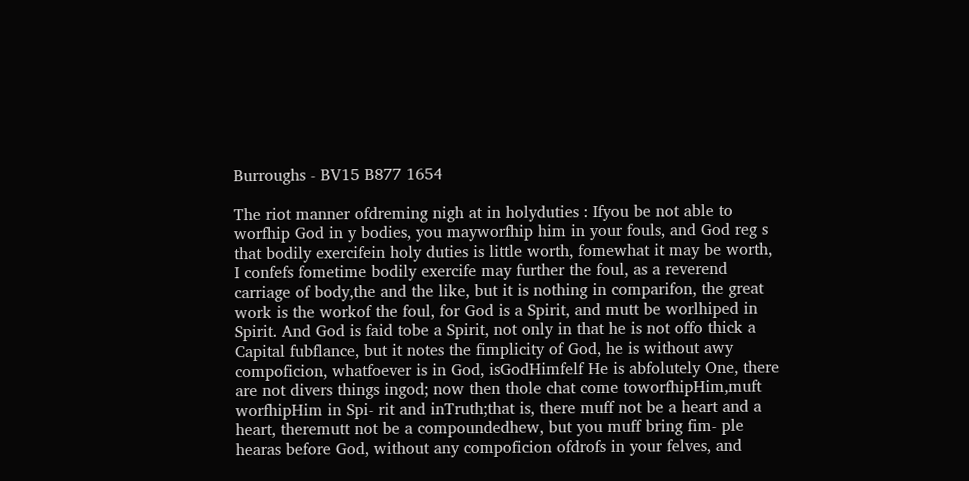Burroughs - BV15 B877 1654

The riot manner ofdreming nigh at in holyduties : Ifyou be not able to worfhip God in y bodies, you mayworfhip him in your fouls, and God reg s that bodily exercifein holy duties is little worth, fomewhat it may be worth, I confefs fometime bodily exercife may further the foul, as a reverend carriage of body,the and the like, but it is nothing in comparifon, the great work is the workof the foul, for God is a Spirit, and mutt be worlhiped in Spirit. And God is faid tobe a Spirit, not only in that he is not offo thick a Capital fubflance, but it notes the fimplicity of God, he is without awy compoficion, whatfoever is in God, isGodHimfelf He is abfolutely One, there are not divers things ingod; now then thole chat come toworfhipHim,muft worfhipHim in Spi- rit and inTruth;that is, there muff not be a heart and a heart, theremutt not be a compoundedhew, but you muff bring fim- ple hearas before God, without any compoficion ofdrofs in your felves, and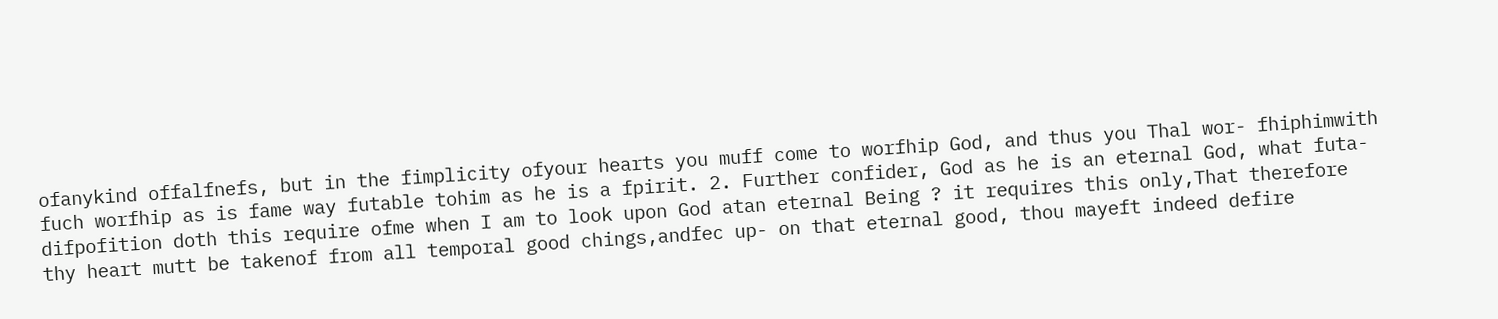ofanykind offalfnefs, but in the fimplicity ofyour hearts you muff come to worfhip God, and thus you Thal wor- fhiphimwith fuch worfhip as is fame way futable tohim as he is a fpirit. 2. Further confider, God as he is an eternal God, what futa- difpofition doth this require ofme when I am to look upon God atan eternal Being ? it requires this only,That therefore thy heart mutt be takenof from all temporal good chings,andfec up- on that eternal good, thou mayeft indeed defire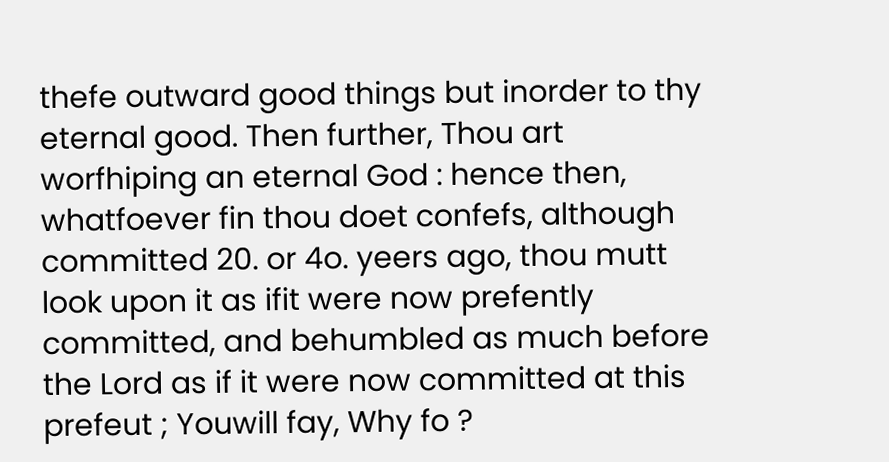thefe outward good things but inorder to thy eternal good. Then further, Thou art worfhiping an eternal God : hence then, whatfoever fin thou doet confefs, although committed 20. or 4o. yeers ago, thou mutt look upon it as ifit were now prefently committed, and behumbled as much before the Lord as if it were now committed at this prefeut ; Youwill fay, Why fo ?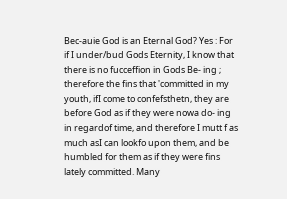Bec-auie God is an Eternal God? Yes : For if I under/bud Gods Eternity, I know that there is no fucceffion in Gods Be- ing ; therefore the fins that 'committed in my youth, ifI come to confefsthetn, they are before God as if they were nowa do- ing in regardof time, and therefore I mutt f as much asI can lookfo upon them, and be humbled for them as if they were fins lately committed. Many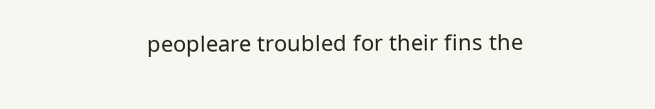peopleare troubled for their fins the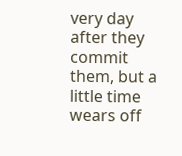very day after they commit them, but a little time wears off